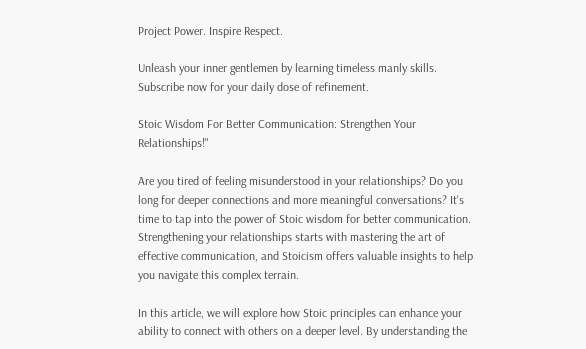Project Power. Inspire Respect.

Unleash your inner gentlemen by learning timeless manly skills. Subscribe now for your daily dose of refinement.

Stoic Wisdom For Better Communication: Strengthen Your Relationships!"

Are you tired of feeling misunderstood in your relationships? Do you long for deeper connections and more meaningful conversations? It's time to tap into the power of Stoic wisdom for better communication. Strengthening your relationships starts with mastering the art of effective communication, and Stoicism offers valuable insights to help you navigate this complex terrain.

In this article, we will explore how Stoic principles can enhance your ability to connect with others on a deeper level. By understanding the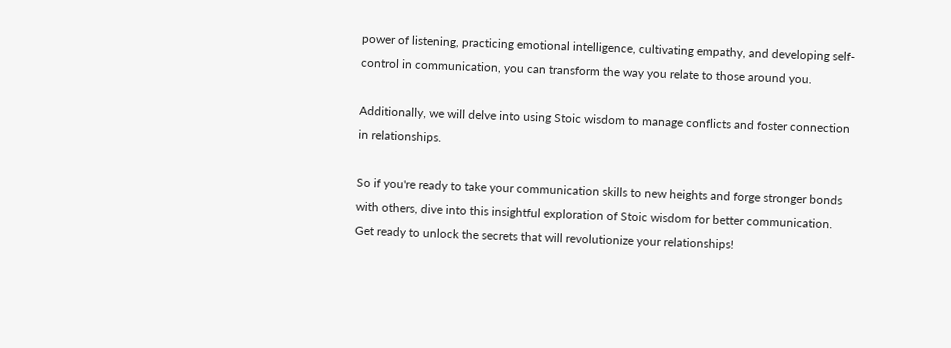power of listening, practicing emotional intelligence, cultivating empathy, and developing self-control in communication, you can transform the way you relate to those around you.

Additionally, we will delve into using Stoic wisdom to manage conflicts and foster connection in relationships.

So if you're ready to take your communication skills to new heights and forge stronger bonds with others, dive into this insightful exploration of Stoic wisdom for better communication. Get ready to unlock the secrets that will revolutionize your relationships!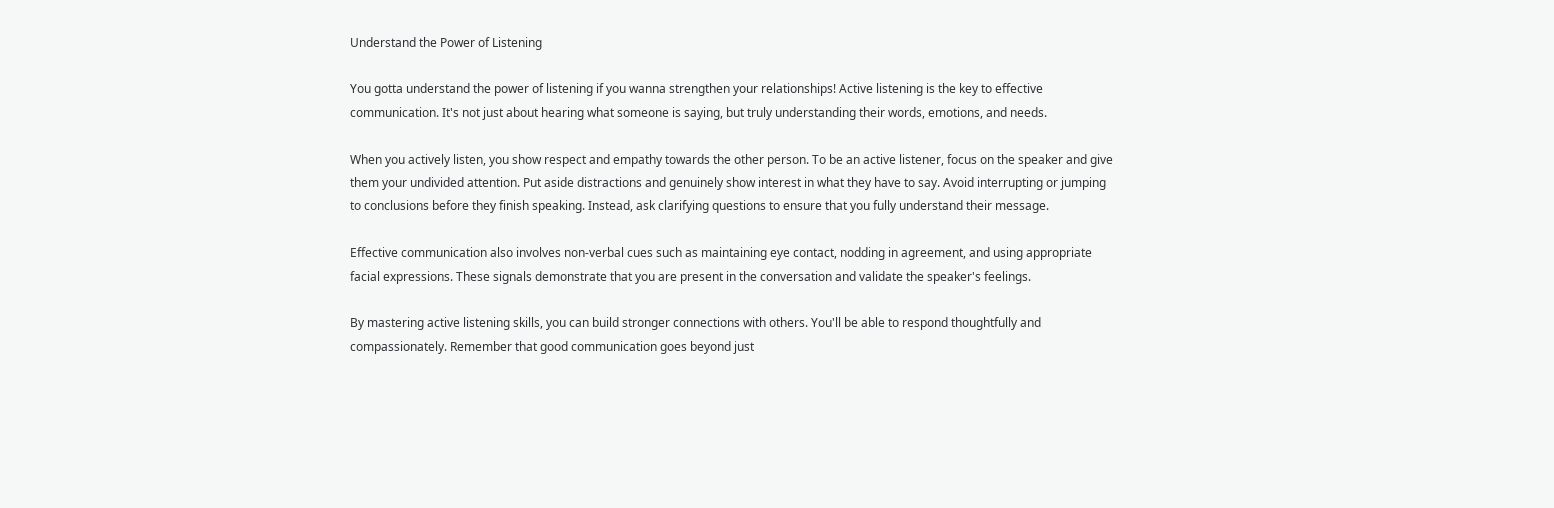Understand the Power of Listening

You gotta understand the power of listening if you wanna strengthen your relationships! Active listening is the key to effective communication. It's not just about hearing what someone is saying, but truly understanding their words, emotions, and needs.

When you actively listen, you show respect and empathy towards the other person. To be an active listener, focus on the speaker and give them your undivided attention. Put aside distractions and genuinely show interest in what they have to say. Avoid interrupting or jumping to conclusions before they finish speaking. Instead, ask clarifying questions to ensure that you fully understand their message.

Effective communication also involves non-verbal cues such as maintaining eye contact, nodding in agreement, and using appropriate facial expressions. These signals demonstrate that you are present in the conversation and validate the speaker's feelings.

By mastering active listening skills, you can build stronger connections with others. You'll be able to respond thoughtfully and compassionately. Remember that good communication goes beyond just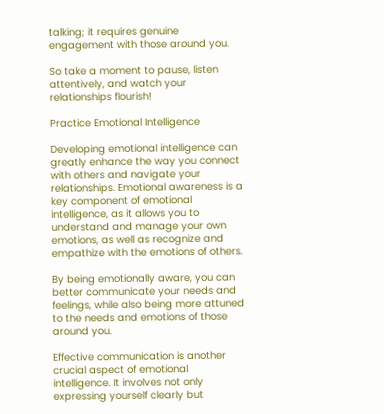talking; it requires genuine engagement with those around you.

So take a moment to pause, listen attentively, and watch your relationships flourish!

Practice Emotional Intelligence

Developing emotional intelligence can greatly enhance the way you connect with others and navigate your relationships. Emotional awareness is a key component of emotional intelligence, as it allows you to understand and manage your own emotions, as well as recognize and empathize with the emotions of others.

By being emotionally aware, you can better communicate your needs and feelings, while also being more attuned to the needs and emotions of those around you.

Effective communication is another crucial aspect of emotional intelligence. It involves not only expressing yourself clearly but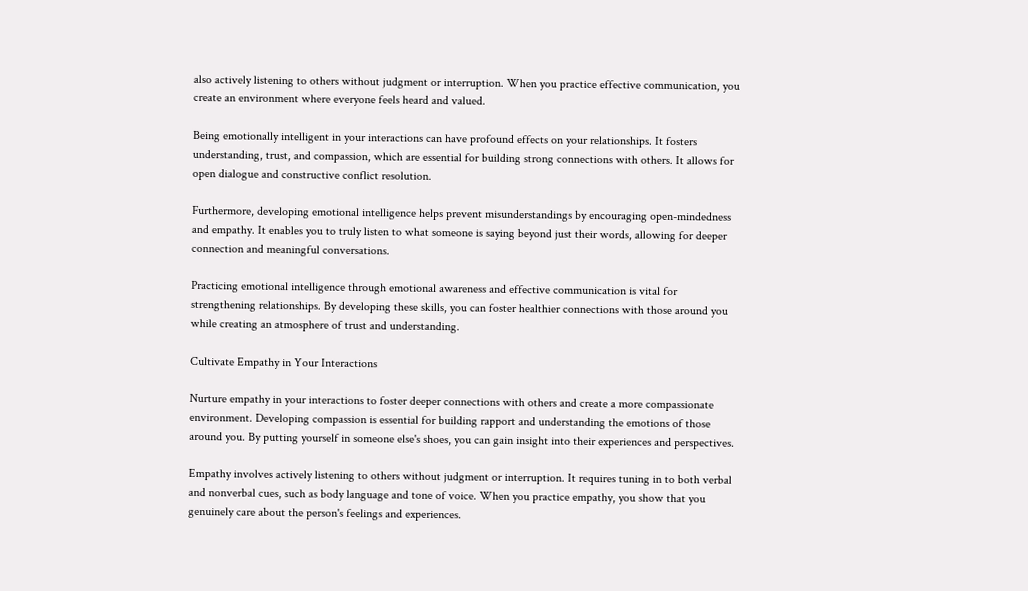also actively listening to others without judgment or interruption. When you practice effective communication, you create an environment where everyone feels heard and valued.

Being emotionally intelligent in your interactions can have profound effects on your relationships. It fosters understanding, trust, and compassion, which are essential for building strong connections with others. It allows for open dialogue and constructive conflict resolution.

Furthermore, developing emotional intelligence helps prevent misunderstandings by encouraging open-mindedness and empathy. It enables you to truly listen to what someone is saying beyond just their words, allowing for deeper connection and meaningful conversations.

Practicing emotional intelligence through emotional awareness and effective communication is vital for strengthening relationships. By developing these skills, you can foster healthier connections with those around you while creating an atmosphere of trust and understanding.

Cultivate Empathy in Your Interactions

Nurture empathy in your interactions to foster deeper connections with others and create a more compassionate environment. Developing compassion is essential for building rapport and understanding the emotions of those around you. By putting yourself in someone else's shoes, you can gain insight into their experiences and perspectives.

Empathy involves actively listening to others without judgment or interruption. It requires tuning in to both verbal and nonverbal cues, such as body language and tone of voice. When you practice empathy, you show that you genuinely care about the person's feelings and experiences.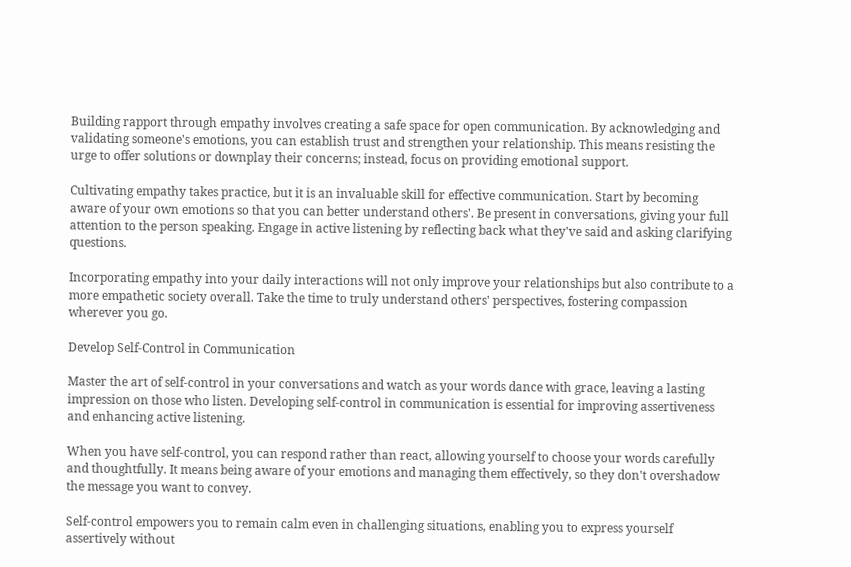Building rapport through empathy involves creating a safe space for open communication. By acknowledging and validating someone's emotions, you can establish trust and strengthen your relationship. This means resisting the urge to offer solutions or downplay their concerns; instead, focus on providing emotional support.

Cultivating empathy takes practice, but it is an invaluable skill for effective communication. Start by becoming aware of your own emotions so that you can better understand others'. Be present in conversations, giving your full attention to the person speaking. Engage in active listening by reflecting back what they've said and asking clarifying questions.

Incorporating empathy into your daily interactions will not only improve your relationships but also contribute to a more empathetic society overall. Take the time to truly understand others' perspectives, fostering compassion wherever you go.

Develop Self-Control in Communication

Master the art of self-control in your conversations and watch as your words dance with grace, leaving a lasting impression on those who listen. Developing self-control in communication is essential for improving assertiveness and enhancing active listening.

When you have self-control, you can respond rather than react, allowing yourself to choose your words carefully and thoughtfully. It means being aware of your emotions and managing them effectively, so they don't overshadow the message you want to convey.

Self-control empowers you to remain calm even in challenging situations, enabling you to express yourself assertively without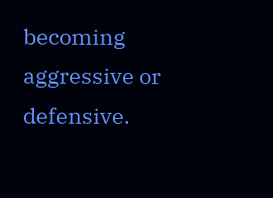becoming aggressive or defensive.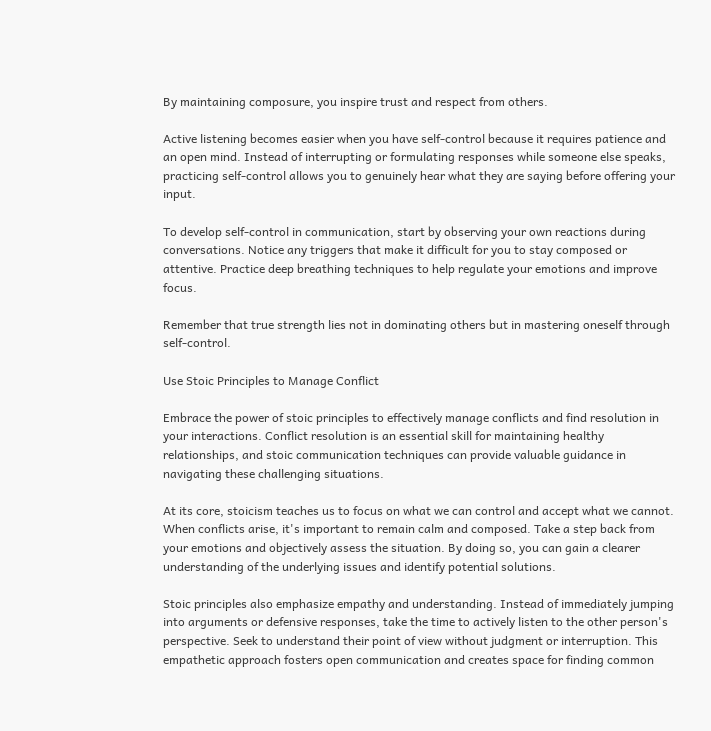By maintaining composure, you inspire trust and respect from others.

Active listening becomes easier when you have self-control because it requires patience and an open mind. Instead of interrupting or formulating responses while someone else speaks, practicing self-control allows you to genuinely hear what they are saying before offering your input.

To develop self-control in communication, start by observing your own reactions during conversations. Notice any triggers that make it difficult for you to stay composed or attentive. Practice deep breathing techniques to help regulate your emotions and improve focus.

Remember that true strength lies not in dominating others but in mastering oneself through self-control.

Use Stoic Principles to Manage Conflict

Embrace the power of stoic principles to effectively manage conflicts and find resolution in your interactions. Conflict resolution is an essential skill for maintaining healthy relationships, and stoic communication techniques can provide valuable guidance in navigating these challenging situations.

At its core, stoicism teaches us to focus on what we can control and accept what we cannot. When conflicts arise, it's important to remain calm and composed. Take a step back from your emotions and objectively assess the situation. By doing so, you can gain a clearer understanding of the underlying issues and identify potential solutions.

Stoic principles also emphasize empathy and understanding. Instead of immediately jumping into arguments or defensive responses, take the time to actively listen to the other person's perspective. Seek to understand their point of view without judgment or interruption. This empathetic approach fosters open communication and creates space for finding common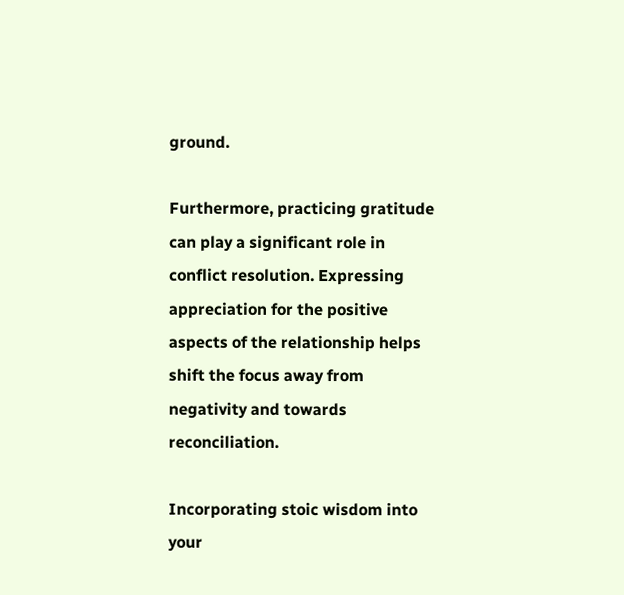ground.

Furthermore, practicing gratitude can play a significant role in conflict resolution. Expressing appreciation for the positive aspects of the relationship helps shift the focus away from negativity and towards reconciliation.

Incorporating stoic wisdom into your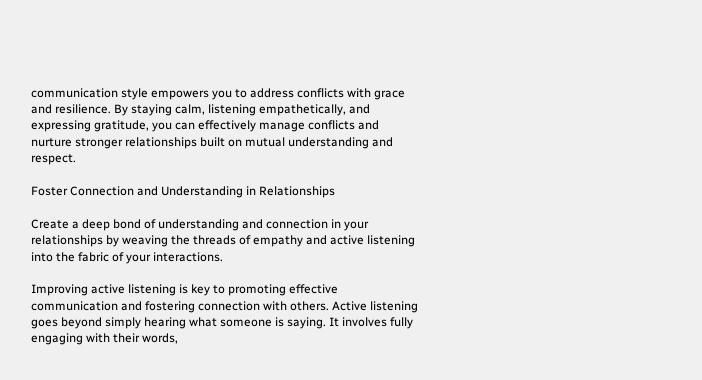communication style empowers you to address conflicts with grace and resilience. By staying calm, listening empathetically, and expressing gratitude, you can effectively manage conflicts and nurture stronger relationships built on mutual understanding and respect.

Foster Connection and Understanding in Relationships

Create a deep bond of understanding and connection in your relationships by weaving the threads of empathy and active listening into the fabric of your interactions.

Improving active listening is key to promoting effective communication and fostering connection with others. Active listening goes beyond simply hearing what someone is saying. It involves fully engaging with their words,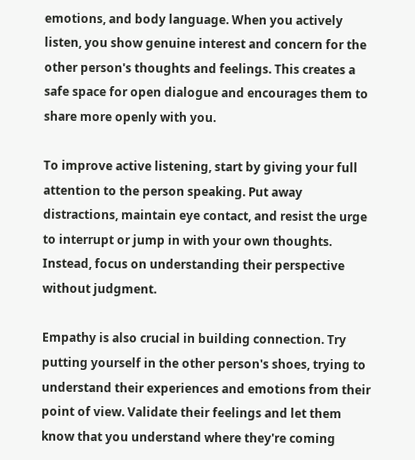emotions, and body language. When you actively listen, you show genuine interest and concern for the other person's thoughts and feelings. This creates a safe space for open dialogue and encourages them to share more openly with you.

To improve active listening, start by giving your full attention to the person speaking. Put away distractions, maintain eye contact, and resist the urge to interrupt or jump in with your own thoughts. Instead, focus on understanding their perspective without judgment.

Empathy is also crucial in building connection. Try putting yourself in the other person's shoes, trying to understand their experiences and emotions from their point of view. Validate their feelings and let them know that you understand where they're coming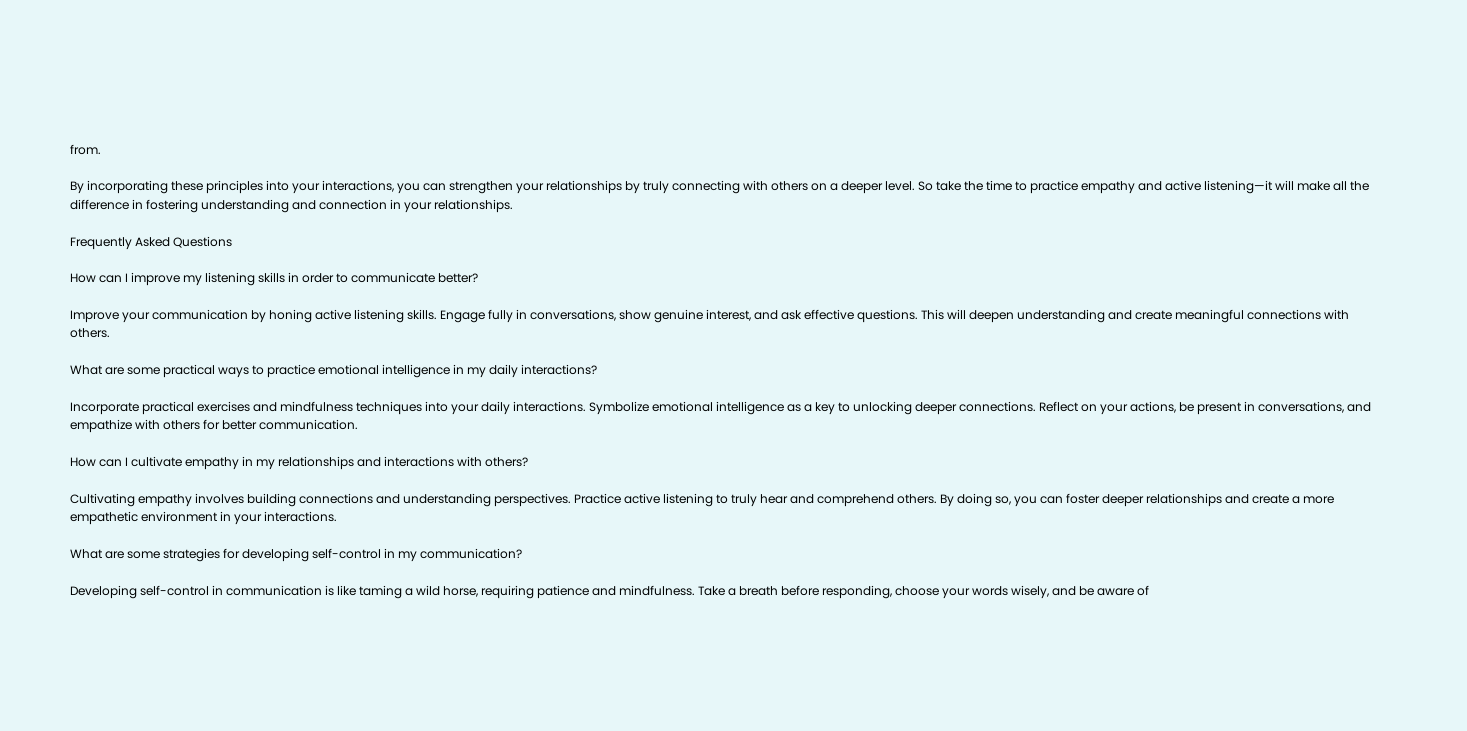from.

By incorporating these principles into your interactions, you can strengthen your relationships by truly connecting with others on a deeper level. So take the time to practice empathy and active listening—it will make all the difference in fostering understanding and connection in your relationships.

Frequently Asked Questions

How can I improve my listening skills in order to communicate better?

Improve your communication by honing active listening skills. Engage fully in conversations, show genuine interest, and ask effective questions. This will deepen understanding and create meaningful connections with others.

What are some practical ways to practice emotional intelligence in my daily interactions?

Incorporate practical exercises and mindfulness techniques into your daily interactions. Symbolize emotional intelligence as a key to unlocking deeper connections. Reflect on your actions, be present in conversations, and empathize with others for better communication.

How can I cultivate empathy in my relationships and interactions with others?

Cultivating empathy involves building connections and understanding perspectives. Practice active listening to truly hear and comprehend others. By doing so, you can foster deeper relationships and create a more empathetic environment in your interactions.

What are some strategies for developing self-control in my communication?

Developing self-control in communication is like taming a wild horse, requiring patience and mindfulness. Take a breath before responding, choose your words wisely, and be aware of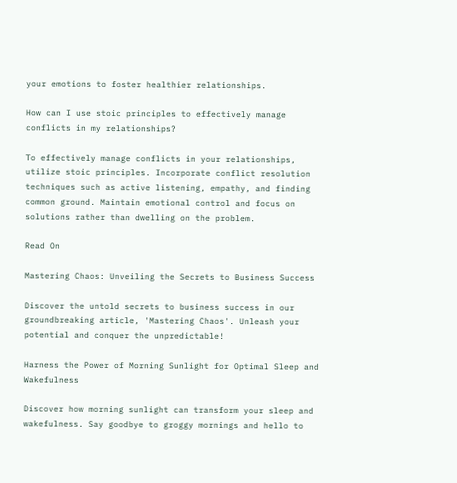your emotions to foster healthier relationships.

How can I use stoic principles to effectively manage conflicts in my relationships?

To effectively manage conflicts in your relationships, utilize stoic principles. Incorporate conflict resolution techniques such as active listening, empathy, and finding common ground. Maintain emotional control and focus on solutions rather than dwelling on the problem.

Read On

Mastering Chaos: Unveiling the Secrets to Business Success

Discover the untold secrets to business success in our groundbreaking article, 'Mastering Chaos'. Unleash your potential and conquer the unpredictable!

Harness the Power of Morning Sunlight for Optimal Sleep and Wakefulness

Discover how morning sunlight can transform your sleep and wakefulness. Say goodbye to groggy mornings and hello to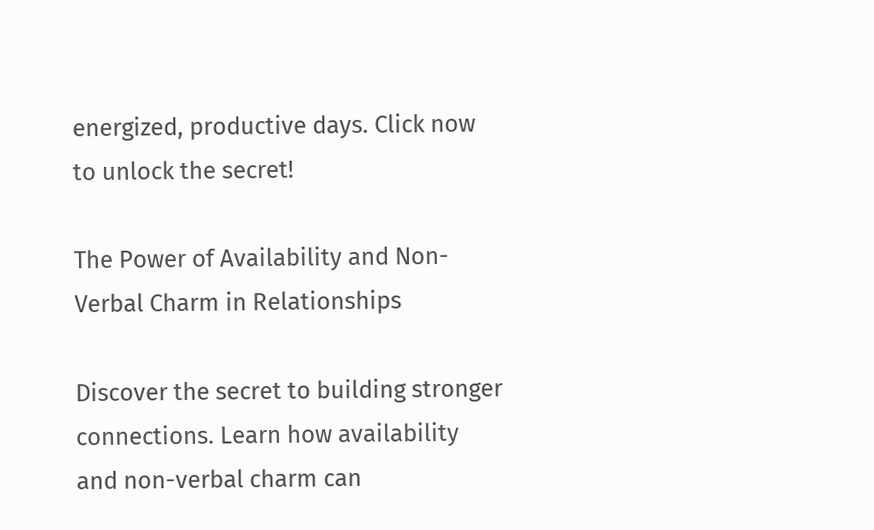energized, productive days. Click now to unlock the secret!

The Power of Availability and Non-Verbal Charm in Relationships

Discover the secret to building stronger connections. Learn how availability and non-verbal charm can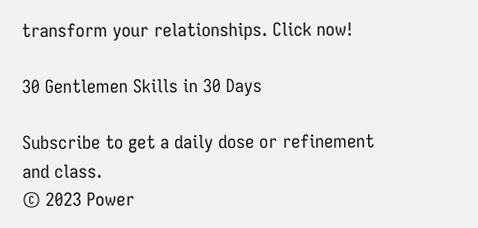transform your relationships. Click now!

30 Gentlemen Skills in 30 Days

Subscribe to get a daily dose or refinement and class.
© 2023 Power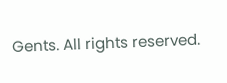Gents. All rights reserved.